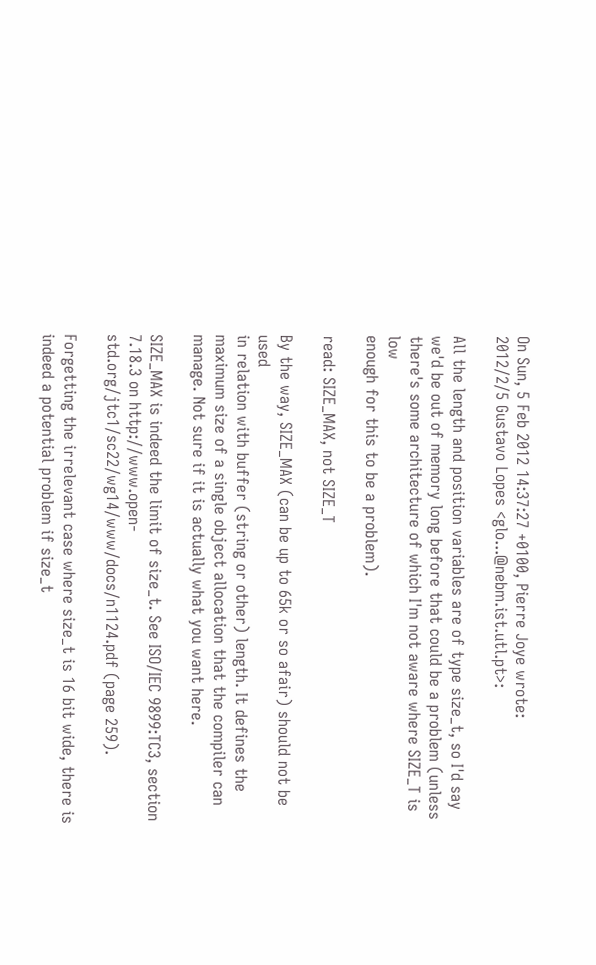On Sun, 5 Feb 2012 14:37:27 +0100, Pierre Joye wrote:
2012/2/5 Gustavo Lopes <glo...@nebm.ist.utl.pt>:

All the length and position variables are of type size_t, so I'd say
we'd be out of memory long before that could be a problem (unless
there's some architecture of which I'm not aware where SIZE_T is low
enough for this to be a problem).

read: SIZE_MAX, not SIZE_T

By the way, SIZE_MAX (can be up to 65k or so afair) should not be used
in relation with buffer (string or other) length. It defines the
maximum size of a single object allocation that the compiler can
manage. Not sure if it is actually what you want here.

SIZE_MAX is indeed the limit of size_t. See ISO/IEC 9899:TC3, section 7.18.3 on http://www.open-std.org/jtc1/sc22/wg14/www/docs/n1124.pdf (page 259).

Forgetting the irrelevant case where size_t is 16 bit wide, there is indeed a potential problem if size_t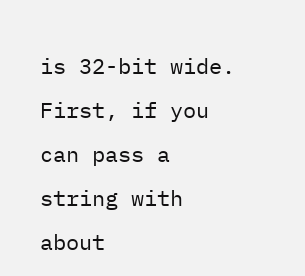is 32-bit wide. First, if you can pass a string with about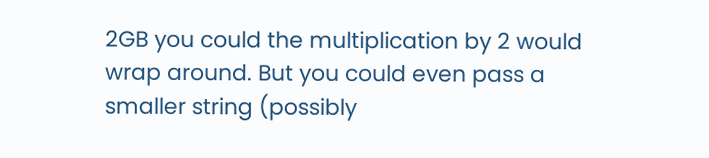2GB you could the multiplication by 2 would wrap around. But you could even pass a smaller string (possibly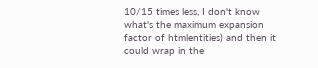10/15 times less, I don't know what's the maximum expansion factor of htmlentities) and then it could wrap in the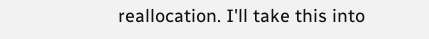reallocation. I'll take this into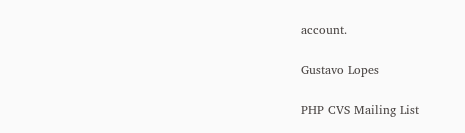account.

Gustavo Lopes

PHP CVS Mailing List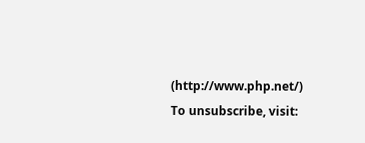(http://www.php.net/)
To unsubscribe, visit: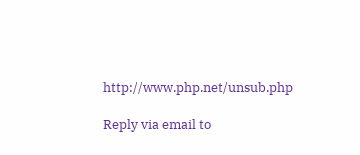http://www.php.net/unsub.php

Reply via email to